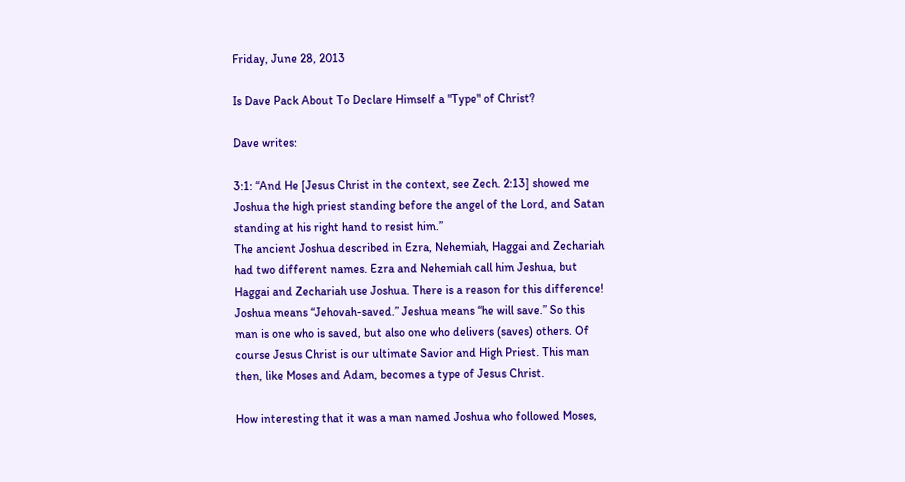Friday, June 28, 2013

Is Dave Pack About To Declare Himself a "Type" of Christ?

Dave writes:

3:1: “And He [Jesus Christ in the context, see Zech. 2:13] showed me Joshua the high priest standing before the angel of the Lord, and Satan standing at his right hand to resist him.”
The ancient Joshua described in Ezra, Nehemiah, Haggai and Zechariah had two different names. Ezra and Nehemiah call him Jeshua, but Haggai and Zechariah use Joshua. There is a reason for this difference! Joshua means “Jehovah-saved.” Jeshua means “he will save.” So this man is one who is saved, but also one who delivers (saves) others. Of course Jesus Christ is our ultimate Savior and High Priest. This man then, like Moses and Adam, becomes a type of Jesus Christ.

How interesting that it was a man named Joshua who followed Moses,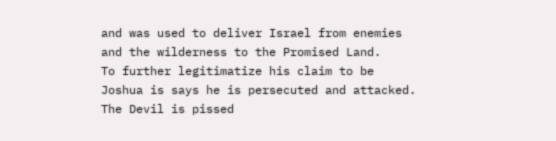and was used to deliver Israel from enemies and the wilderness to the Promised Land.
To further legitimatize his claim to be Joshua is says he is persecuted and attacked.  The Devil is pissed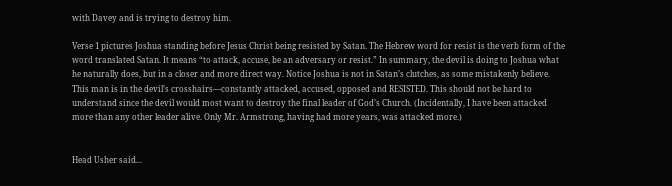with Davey and is trying to destroy him.

Verse 1 pictures Joshua standing before Jesus Christ being resisted by Satan. The Hebrew word for resist is the verb form of the word translated Satan. It means “to attack, accuse, be an adversary or resist.” In summary, the devil is doing to Joshua what he naturally does, but in a closer and more direct way. Notice Joshua is not in Satan’s clutches, as some mistakenly believe. This man is in the devil’s crosshairs—constantly attacked, accused, opposed and RESISTED. This should not be hard to understand since the devil would most want to destroy the final leader of God’s Church. (Incidentally, I have been attacked more than any other leader alive. Only Mr. Armstrong, having had more years, was attacked more.)


Head Usher said...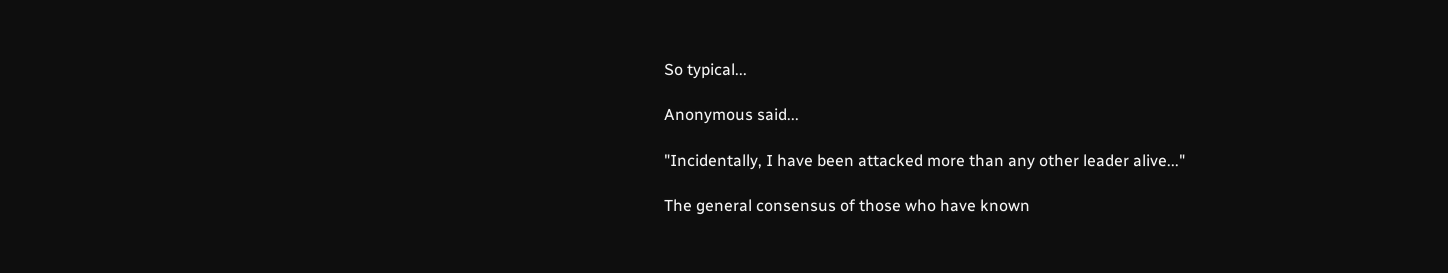So typical...

Anonymous said...

"Incidentally, I have been attacked more than any other leader alive..."

The general consensus of those who have known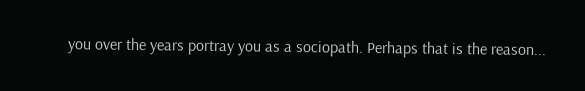you over the years portray you as a sociopath. Perhaps that is the reason...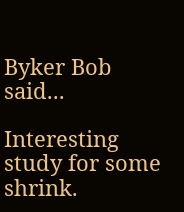Byker Bob said...

Interesting study for some shrink.